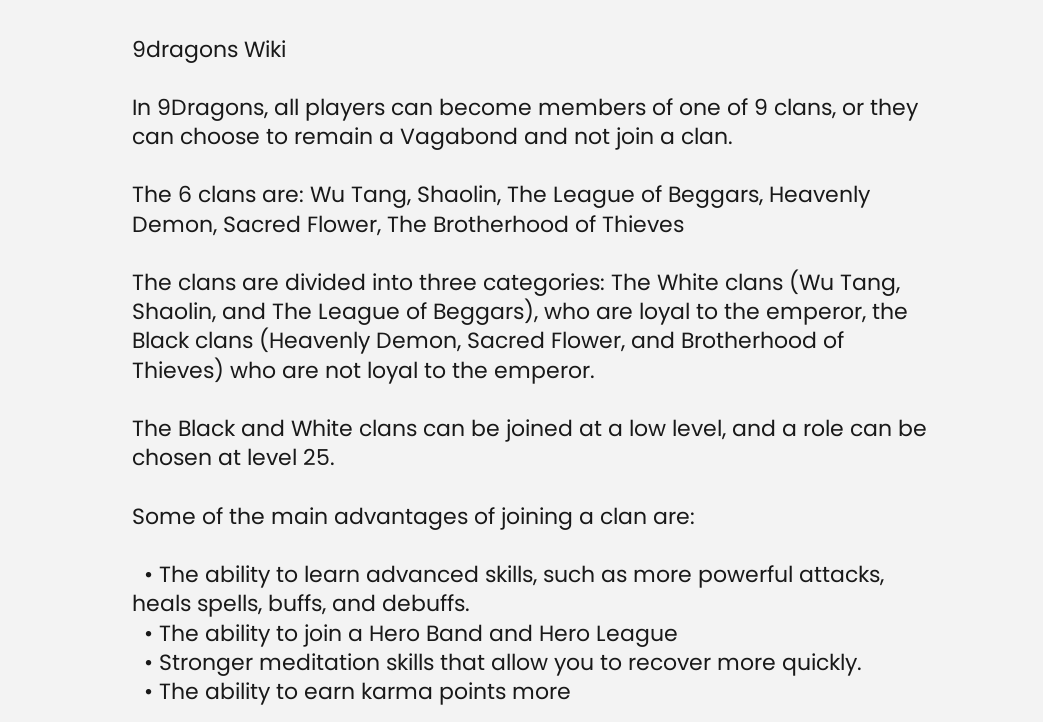9dragons Wiki

In 9Dragons, all players can become members of one of 9 clans, or they can choose to remain a Vagabond and not join a clan.

The 6 clans are: Wu Tang, Shaolin, The League of Beggars, Heavenly Demon, Sacred Flower, The Brotherhood of Thieves

The clans are divided into three categories: The White clans (Wu Tang, Shaolin, and The League of Beggars), who are loyal to the emperor, the Black clans (Heavenly Demon, Sacred Flower, and Brotherhood of Thieves) who are not loyal to the emperor.

The Black and White clans can be joined at a low level, and a role can be chosen at level 25.

Some of the main advantages of joining a clan are:

  • The ability to learn advanced skills, such as more powerful attacks, heals spells, buffs, and debuffs.
  • The ability to join a Hero Band and Hero League
  • Stronger meditation skills that allow you to recover more quickly.
  • The ability to earn karma points more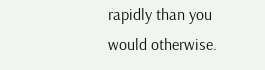rapidly than you would otherwise.